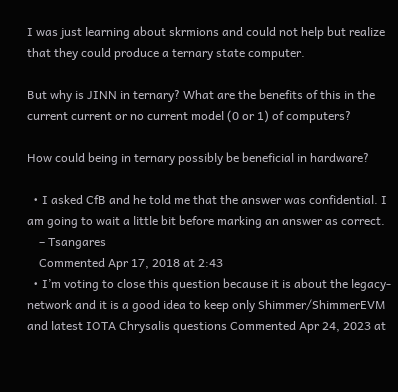I was just learning about skrmions and could not help but realize that they could produce a ternary state computer.

But why is JINN in ternary? What are the benefits of this in the current current or no current model (0 or 1) of computers?

How could being in ternary possibly be beneficial in hardware?

  • I asked CfB and he told me that the answer was confidential. I am going to wait a little bit before marking an answer as correct.
    – Tsangares
    Commented Apr 17, 2018 at 2:43
  • I’m voting to close this question because it is about the legacy-network and it is a good idea to keep only Shimmer/ShimmerEVM and latest IOTA Chrysalis questions Commented Apr 24, 2023 at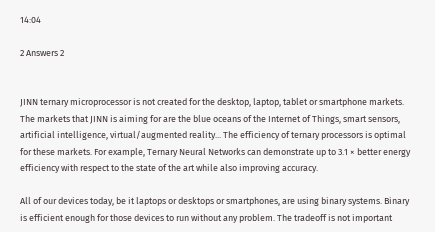14:04

2 Answers 2


JINN ternary microprocessor is not created for the desktop, laptop, tablet or smartphone markets. The markets that JINN is aiming for are the blue oceans of the Internet of Things, smart sensors, artificial intelligence, virtual/augmented reality... The efficiency of ternary processors is optimal for these markets. For example, Ternary Neural Networks can demonstrate up to 3.1 × better energy efficiency with respect to the state of the art while also improving accuracy.

All of our devices today, be it laptops or desktops or smartphones, are using binary systems. Binary is efficient enough for those devices to run without any problem. The tradeoff is not important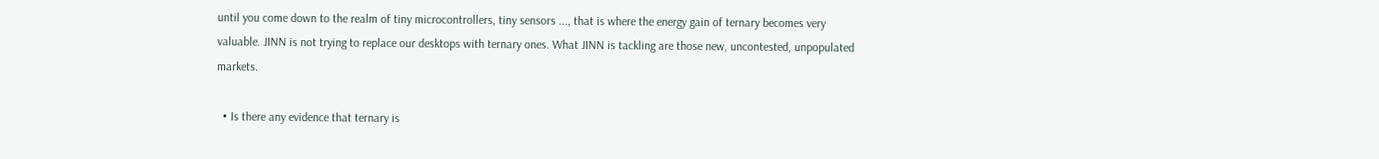until you come down to the realm of tiny microcontrollers, tiny sensors ..., that is where the energy gain of ternary becomes very valuable. JINN is not trying to replace our desktops with ternary ones. What JINN is tackling are those new, uncontested, unpopulated markets.

  • Is there any evidence that ternary is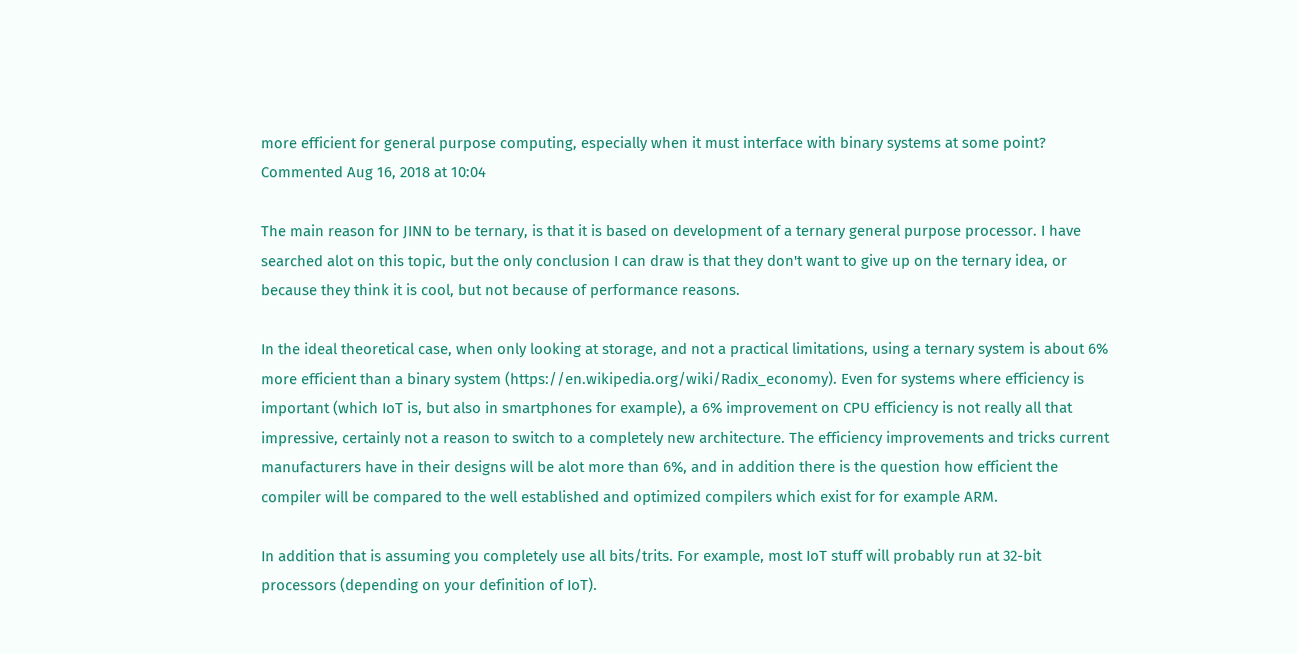more efficient for general purpose computing, especially when it must interface with binary systems at some point? Commented Aug 16, 2018 at 10:04

The main reason for JINN to be ternary, is that it is based on development of a ternary general purpose processor. I have searched alot on this topic, but the only conclusion I can draw is that they don't want to give up on the ternary idea, or because they think it is cool, but not because of performance reasons.

In the ideal theoretical case, when only looking at storage, and not a practical limitations, using a ternary system is about 6% more efficient than a binary system (https://en.wikipedia.org/wiki/Radix_economy). Even for systems where efficiency is important (which IoT is, but also in smartphones for example), a 6% improvement on CPU efficiency is not really all that impressive, certainly not a reason to switch to a completely new architecture. The efficiency improvements and tricks current manufacturers have in their designs will be alot more than 6%, and in addition there is the question how efficient the compiler will be compared to the well established and optimized compilers which exist for for example ARM.

In addition that is assuming you completely use all bits/trits. For example, most IoT stuff will probably run at 32-bit processors (depending on your definition of IoT).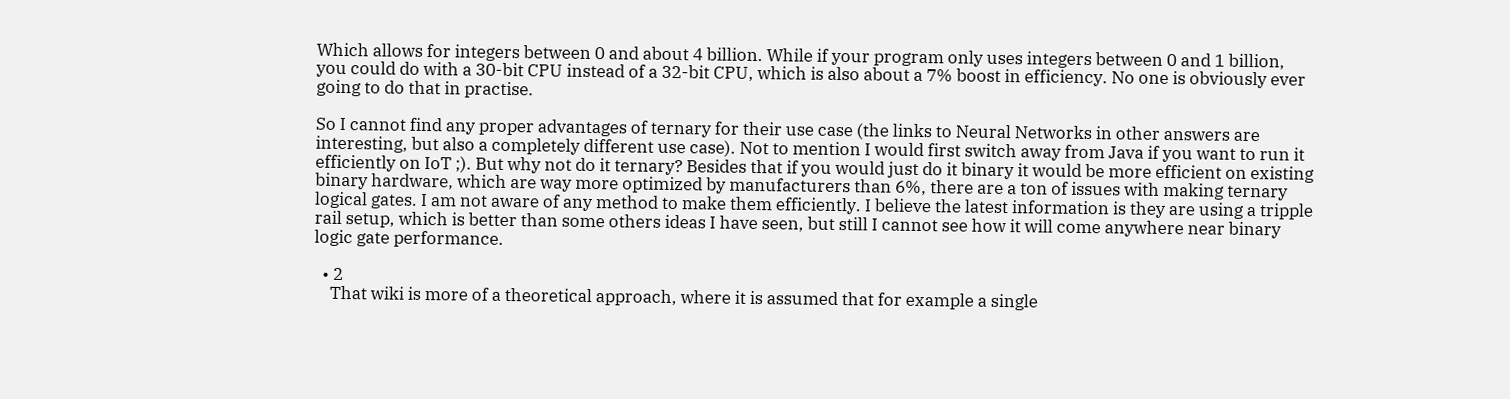Which allows for integers between 0 and about 4 billion. While if your program only uses integers between 0 and 1 billion, you could do with a 30-bit CPU instead of a 32-bit CPU, which is also about a 7% boost in efficiency. No one is obviously ever going to do that in practise.

So I cannot find any proper advantages of ternary for their use case (the links to Neural Networks in other answers are interesting, but also a completely different use case). Not to mention I would first switch away from Java if you want to run it efficiently on IoT ;). But why not do it ternary? Besides that if you would just do it binary it would be more efficient on existing binary hardware, which are way more optimized by manufacturers than 6%, there are a ton of issues with making ternary logical gates. I am not aware of any method to make them efficiently. I believe the latest information is they are using a tripple rail setup, which is better than some others ideas I have seen, but still I cannot see how it will come anywhere near binary logic gate performance.

  • 2
    That wiki is more of a theoretical approach, where it is assumed that for example a single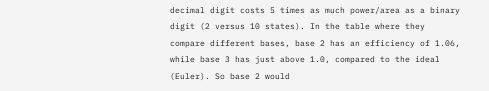decimal digit costs 5 times as much power/area as a binary digit (2 versus 10 states). In the table where they compare different bases, base 2 has an efficiency of 1.06, while base 3 has just above 1.0, compared to the ideal (Euler). So base 2 would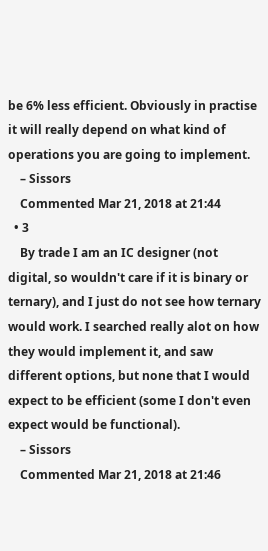be 6% less efficient. Obviously in practise it will really depend on what kind of operations you are going to implement.
    – Sissors
    Commented Mar 21, 2018 at 21:44
  • 3
    By trade I am an IC designer (not digital, so wouldn't care if it is binary or ternary), and I just do not see how ternary would work. I searched really alot on how they would implement it, and saw different options, but none that I would expect to be efficient (some I don't even expect would be functional).
    – Sissors
    Commented Mar 21, 2018 at 21:46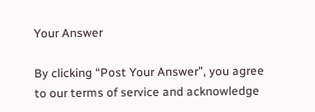Your Answer

By clicking “Post Your Answer”, you agree to our terms of service and acknowledge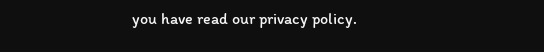you have read our privacy policy.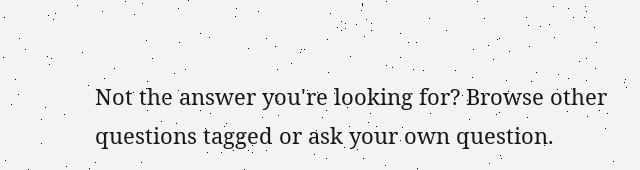Not the answer you're looking for? Browse other questions tagged or ask your own question.